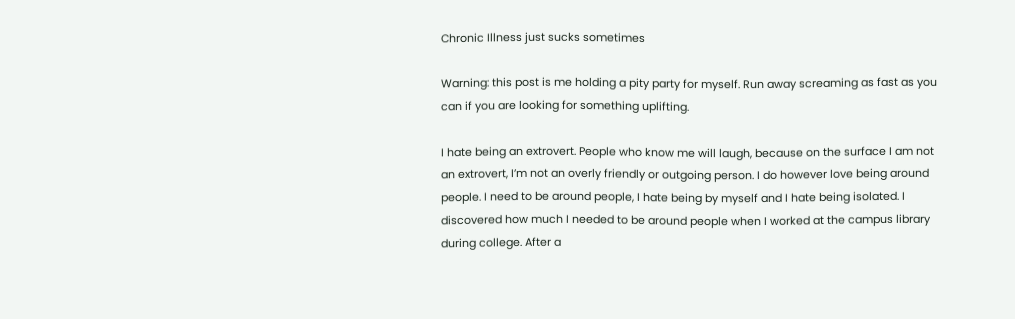Chronic Illness just sucks sometimes

Warning: this post is me holding a pity party for myself. Run away screaming as fast as you can if you are looking for something uplifting.

I hate being an extrovert. People who know me will laugh, because on the surface I am not an extrovert, I’m not an overly friendly or outgoing person. I do however love being around people. I need to be around people, I hate being by myself and I hate being isolated. I discovered how much I needed to be around people when I worked at the campus library during college. After a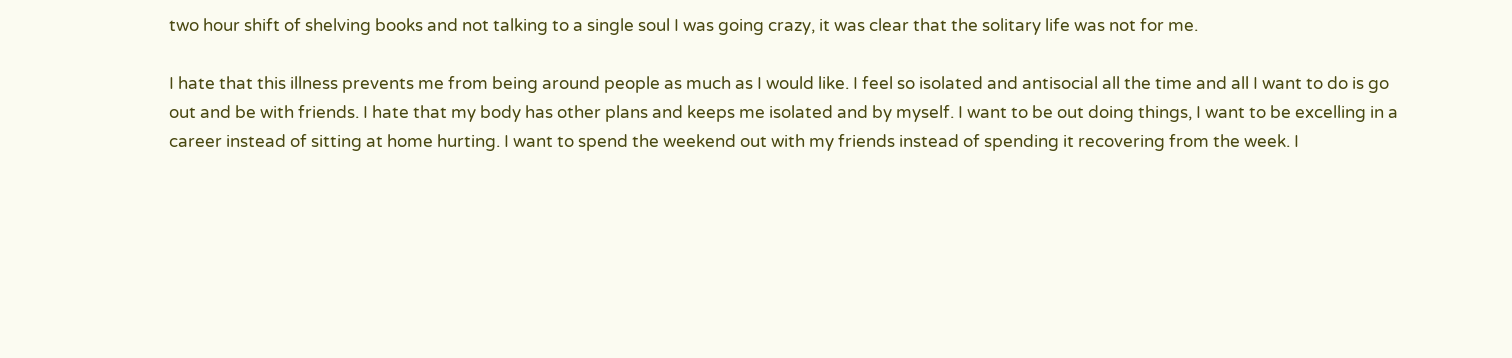two hour shift of shelving books and not talking to a single soul I was going crazy, it was clear that the solitary life was not for me.

I hate that this illness prevents me from being around people as much as I would like. I feel so isolated and antisocial all the time and all I want to do is go out and be with friends. I hate that my body has other plans and keeps me isolated and by myself. I want to be out doing things, I want to be excelling in a career instead of sitting at home hurting. I want to spend the weekend out with my friends instead of spending it recovering from the week. I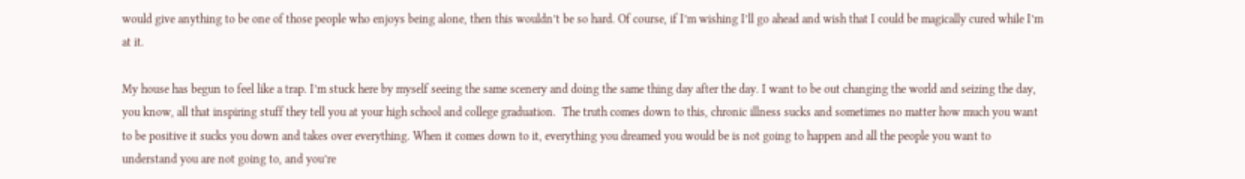would give anything to be one of those people who enjoys being alone, then this wouldn’t be so hard. Of course, if I’m wishing I’ll go ahead and wish that I could be magically cured while I’m at it.

My house has begun to feel like a trap. I’m stuck here by myself seeing the same scenery and doing the same thing day after the day. I want to be out changing the world and seizing the day, you know, all that inspiring stuff they tell you at your high school and college graduation.  The truth comes down to this, chronic illness sucks and sometimes no matter how much you want to be positive it sucks you down and takes over everything. When it comes down to it, everything you dreamed you would be is not going to happen and all the people you want to understand you are not going to, and you’re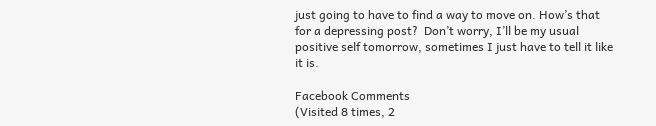just going to have to find a way to move on. How’s that for a depressing post?  Don’t worry, I’ll be my usual positive self tomorrow, sometimes I just have to tell it like it is.

Facebook Comments
(Visited 8 times, 2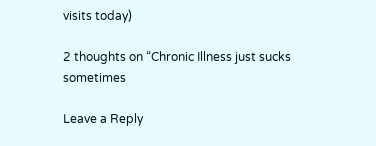visits today)

2 thoughts on “Chronic Illness just sucks sometimes

Leave a Reply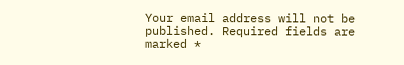Your email address will not be published. Required fields are marked *